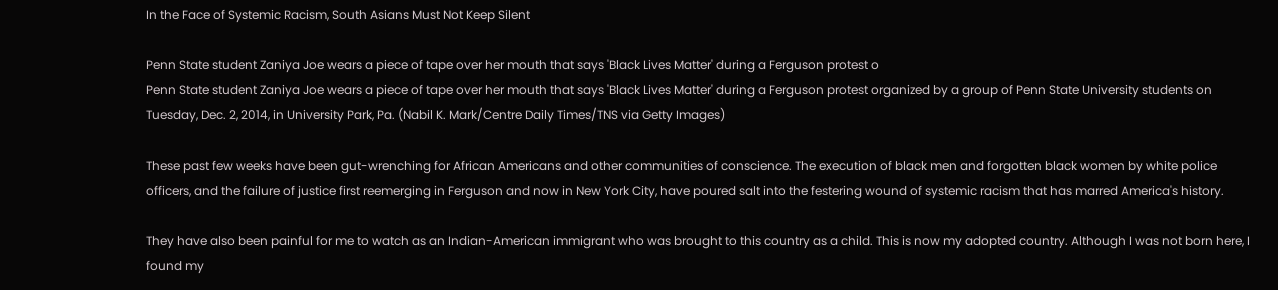In the Face of Systemic Racism, South Asians Must Not Keep Silent

Penn State student Zaniya Joe wears a piece of tape over her mouth that says 'Black Lives Matter' during a Ferguson protest o
Penn State student Zaniya Joe wears a piece of tape over her mouth that says 'Black Lives Matter' during a Ferguson protest organized by a group of Penn State University students on Tuesday, Dec. 2, 2014, in University Park, Pa. (Nabil K. Mark/Centre Daily Times/TNS via Getty Images)

These past few weeks have been gut-wrenching for African Americans and other communities of conscience. The execution of black men and forgotten black women by white police officers, and the failure of justice first reemerging in Ferguson and now in New York City, have poured salt into the festering wound of systemic racism that has marred America's history.

They have also been painful for me to watch as an Indian-American immigrant who was brought to this country as a child. This is now my adopted country. Although I was not born here, I found my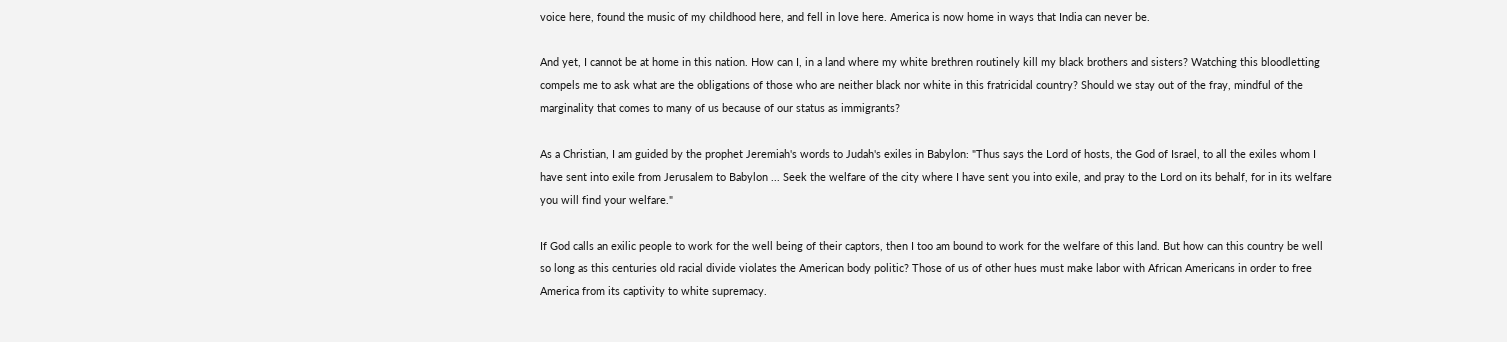voice here, found the music of my childhood here, and fell in love here. America is now home in ways that India can never be.

And yet, I cannot be at home in this nation. How can I, in a land where my white brethren routinely kill my black brothers and sisters? Watching this bloodletting compels me to ask what are the obligations of those who are neither black nor white in this fratricidal country? Should we stay out of the fray, mindful of the marginality that comes to many of us because of our status as immigrants?

As a Christian, I am guided by the prophet Jeremiah's words to Judah's exiles in Babylon: "Thus says the Lord of hosts, the God of Israel, to all the exiles whom I have sent into exile from Jerusalem to Babylon ... Seek the welfare of the city where I have sent you into exile, and pray to the Lord on its behalf, for in its welfare you will find your welfare."

If God calls an exilic people to work for the well being of their captors, then I too am bound to work for the welfare of this land. But how can this country be well so long as this centuries old racial divide violates the American body politic? Those of us of other hues must make labor with African Americans in order to free America from its captivity to white supremacy.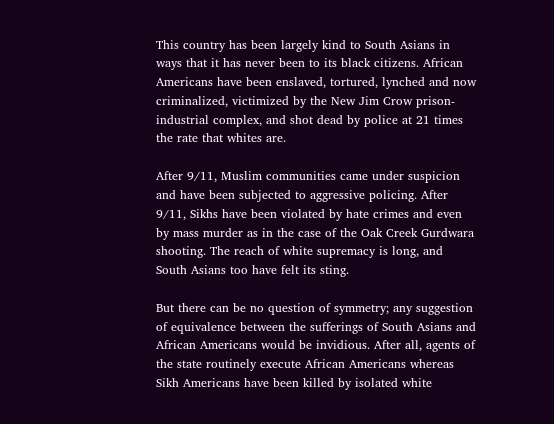This country has been largely kind to South Asians in ways that it has never been to its black citizens. African Americans have been enslaved, tortured, lynched and now criminalized, victimized by the New Jim Crow prison-industrial complex, and shot dead by police at 21 times the rate that whites are.

After 9/11, Muslim communities came under suspicion and have been subjected to aggressive policing. After 9/11, Sikhs have been violated by hate crimes and even by mass murder as in the case of the Oak Creek Gurdwara shooting. The reach of white supremacy is long, and South Asians too have felt its sting.

But there can be no question of symmetry; any suggestion of equivalence between the sufferings of South Asians and African Americans would be invidious. After all, agents of the state routinely execute African Americans whereas Sikh Americans have been killed by isolated white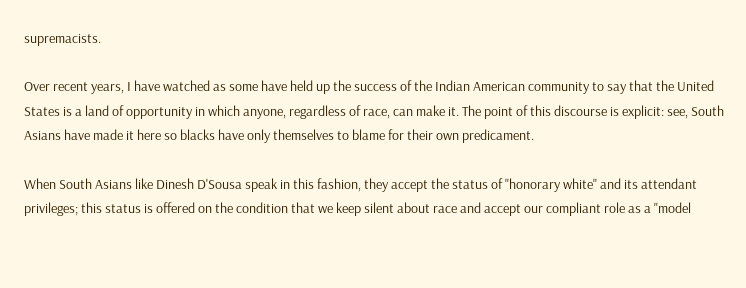supremacists.

Over recent years, I have watched as some have held up the success of the Indian American community to say that the United States is a land of opportunity in which anyone, regardless of race, can make it. The point of this discourse is explicit: see, South Asians have made it here so blacks have only themselves to blame for their own predicament.

When South Asians like Dinesh D'Sousa speak in this fashion, they accept the status of "honorary white" and its attendant privileges; this status is offered on the condition that we keep silent about race and accept our compliant role as a "model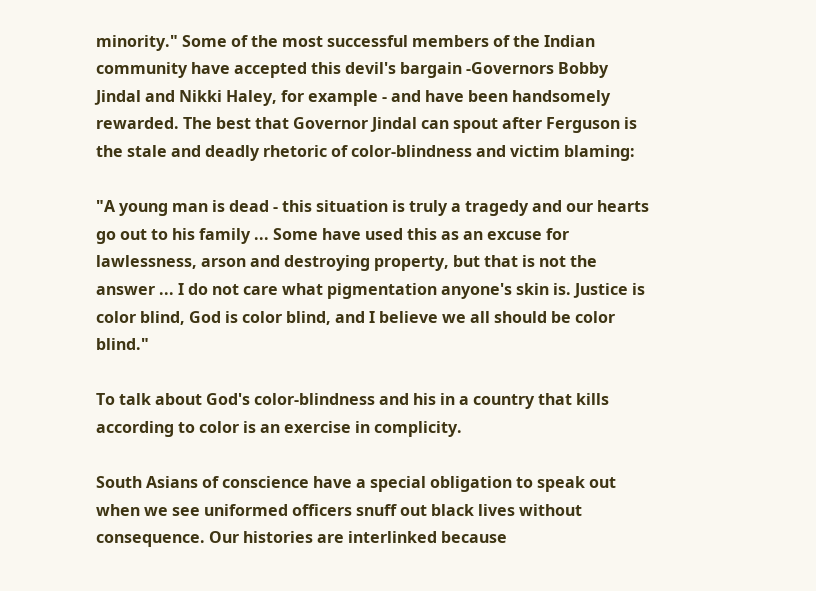minority." Some of the most successful members of the Indian community have accepted this devil's bargain -Governors Bobby Jindal and Nikki Haley, for example - and have been handsomely rewarded. The best that Governor Jindal can spout after Ferguson is the stale and deadly rhetoric of color-blindness and victim blaming:

"A young man is dead - this situation is truly a tragedy and our hearts go out to his family ... Some have used this as an excuse for lawlessness, arson and destroying property, but that is not the answer ... I do not care what pigmentation anyone's skin is. Justice is color blind, God is color blind, and I believe we all should be color blind."

To talk about God's color-blindness and his in a country that kills according to color is an exercise in complicity.

South Asians of conscience have a special obligation to speak out when we see uniformed officers snuff out black lives without consequence. Our histories are interlinked because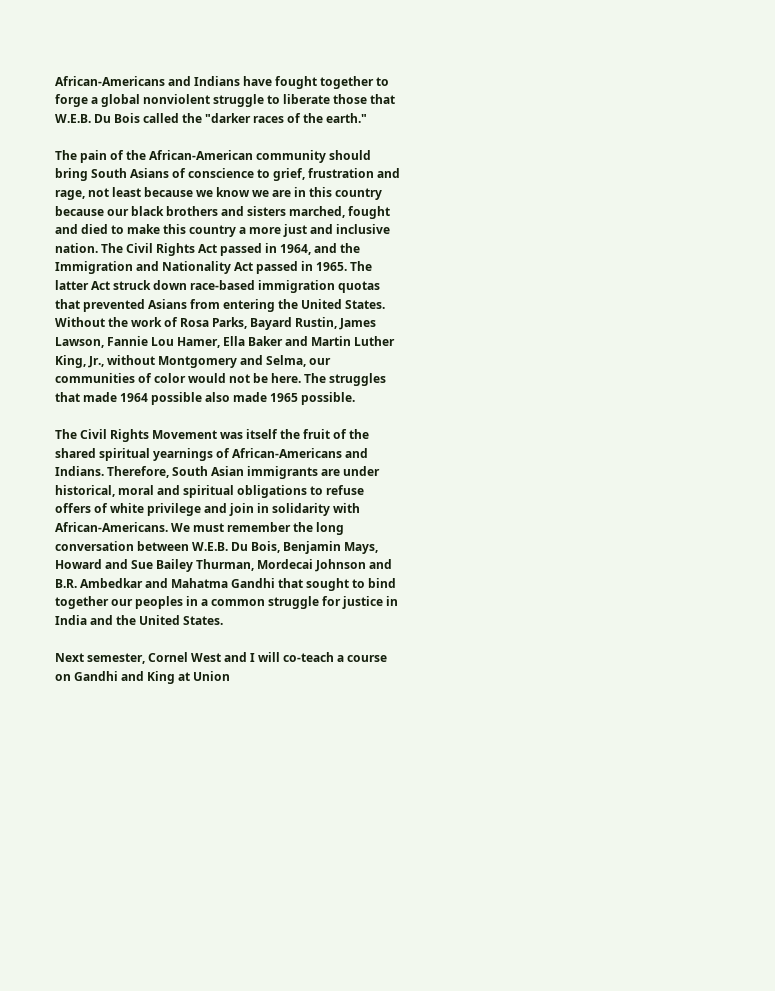African-Americans and Indians have fought together to forge a global nonviolent struggle to liberate those that W.E.B. Du Bois called the "darker races of the earth."

The pain of the African-American community should bring South Asians of conscience to grief, frustration and rage, not least because we know we are in this country because our black brothers and sisters marched, fought and died to make this country a more just and inclusive nation. The Civil Rights Act passed in 1964, and the Immigration and Nationality Act passed in 1965. The latter Act struck down race-based immigration quotas that prevented Asians from entering the United States. Without the work of Rosa Parks, Bayard Rustin, James Lawson, Fannie Lou Hamer, Ella Baker and Martin Luther King, Jr., without Montgomery and Selma, our communities of color would not be here. The struggles that made 1964 possible also made 1965 possible.

The Civil Rights Movement was itself the fruit of the shared spiritual yearnings of African-Americans and Indians. Therefore, South Asian immigrants are under historical, moral and spiritual obligations to refuse offers of white privilege and join in solidarity with African-Americans. We must remember the long conversation between W.E.B. Du Bois, Benjamin Mays, Howard and Sue Bailey Thurman, Mordecai Johnson and B.R. Ambedkar and Mahatma Gandhi that sought to bind together our peoples in a common struggle for justice in India and the United States.

Next semester, Cornel West and I will co-teach a course on Gandhi and King at Union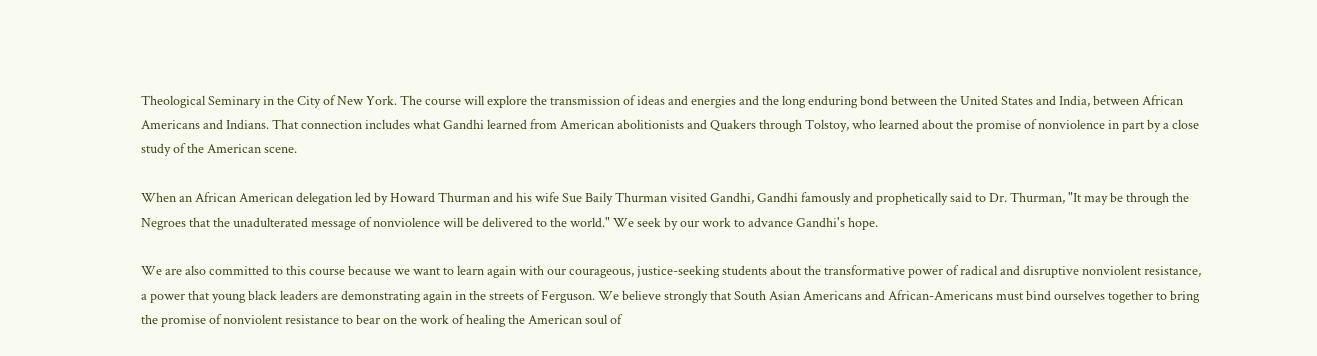Theological Seminary in the City of New York. The course will explore the transmission of ideas and energies and the long enduring bond between the United States and India, between African Americans and Indians. That connection includes what Gandhi learned from American abolitionists and Quakers through Tolstoy, who learned about the promise of nonviolence in part by a close study of the American scene.

When an African American delegation led by Howard Thurman and his wife Sue Baily Thurman visited Gandhi, Gandhi famously and prophetically said to Dr. Thurman, "It may be through the Negroes that the unadulterated message of nonviolence will be delivered to the world." We seek by our work to advance Gandhi's hope.

We are also committed to this course because we want to learn again with our courageous, justice-seeking students about the transformative power of radical and disruptive nonviolent resistance, a power that young black leaders are demonstrating again in the streets of Ferguson. We believe strongly that South Asian Americans and African-Americans must bind ourselves together to bring the promise of nonviolent resistance to bear on the work of healing the American soul of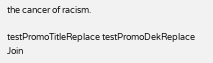the cancer of racism.

testPromoTitleReplace testPromoDekReplace Join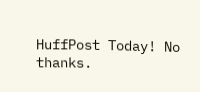HuffPost Today! No thanks.